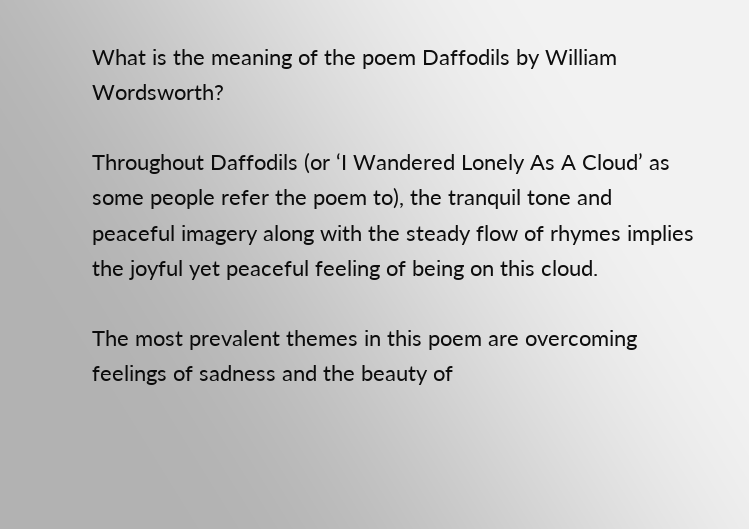What is the meaning of the poem Daffodils by William Wordsworth?

Throughout Daffodils (or ‘I Wandered Lonely As A Cloud’ as some people refer the poem to), the tranquil tone and peaceful imagery along with the steady flow of rhymes implies the joyful yet peaceful feeling of being on this cloud.

The most prevalent themes in this poem are overcoming feelings of sadness and the beauty of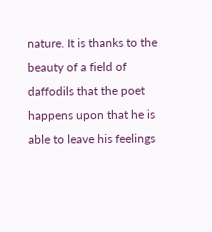nature. It is thanks to the beauty of a field of daffodils that the poet happens upon that he is able to leave his feelings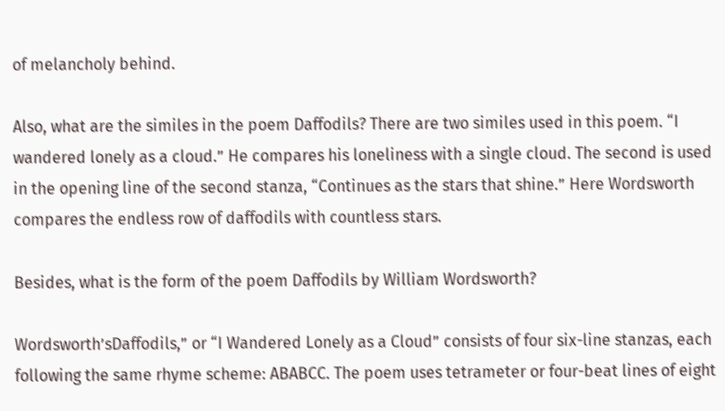of melancholy behind.

Also, what are the similes in the poem Daffodils? There are two similes used in this poem. “I wandered lonely as a cloud.” He compares his loneliness with a single cloud. The second is used in the opening line of the second stanza, “Continues as the stars that shine.” Here Wordsworth compares the endless row of daffodils with countless stars.

Besides, what is the form of the poem Daffodils by William Wordsworth?

Wordsworth’sDaffodils,” or “I Wandered Lonely as a Cloud” consists of four six-line stanzas, each following the same rhyme scheme: ABABCC. The poem uses tetrameter or four-beat lines of eight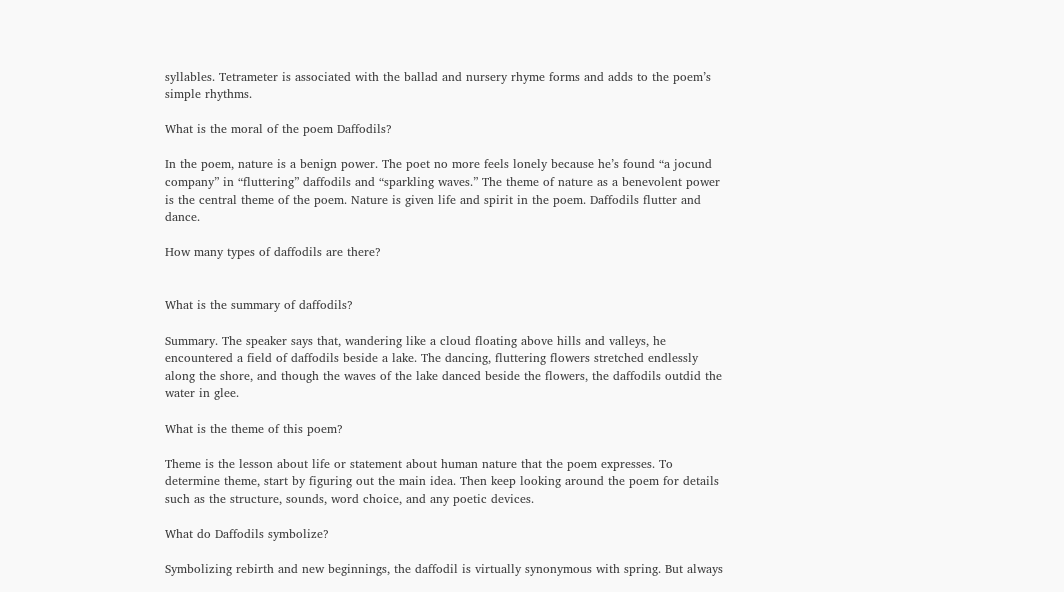syllables. Tetrameter is associated with the ballad and nursery rhyme forms and adds to the poem’s simple rhythms.

What is the moral of the poem Daffodils?

In the poem, nature is a benign power. The poet no more feels lonely because he’s found “a jocund company” in “fluttering” daffodils and “sparkling waves.” The theme of nature as a benevolent power is the central theme of the poem. Nature is given life and spirit in the poem. Daffodils flutter and dance.

How many types of daffodils are there?


What is the summary of daffodils?

Summary. The speaker says that, wandering like a cloud floating above hills and valleys, he encountered a field of daffodils beside a lake. The dancing, fluttering flowers stretched endlessly along the shore, and though the waves of the lake danced beside the flowers, the daffodils outdid the water in glee.

What is the theme of this poem?

Theme is the lesson about life or statement about human nature that the poem expresses. To determine theme, start by figuring out the main idea. Then keep looking around the poem for details such as the structure, sounds, word choice, and any poetic devices.

What do Daffodils symbolize?

Symbolizing rebirth and new beginnings, the daffodil is virtually synonymous with spring. But always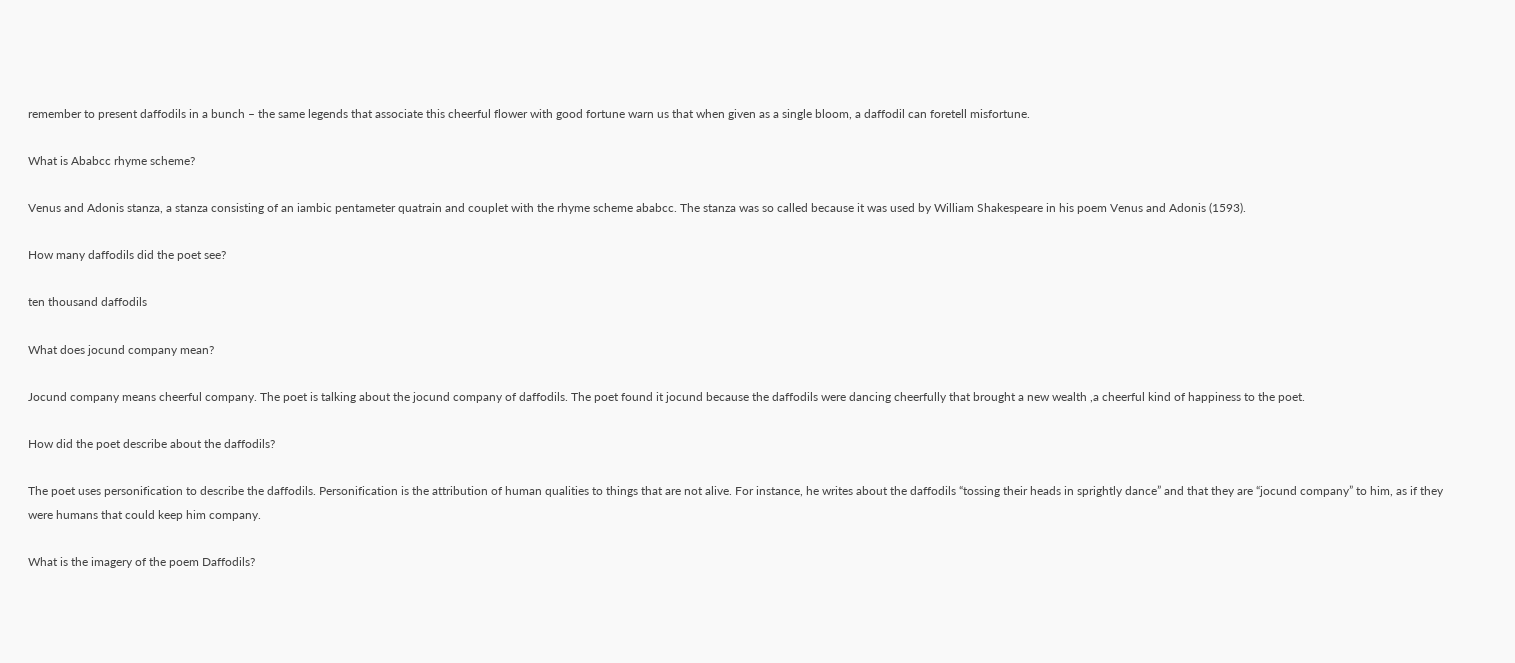remember to present daffodils in a bunch – the same legends that associate this cheerful flower with good fortune warn us that when given as a single bloom, a daffodil can foretell misfortune.

What is Ababcc rhyme scheme?

Venus and Adonis stanza, a stanza consisting of an iambic pentameter quatrain and couplet with the rhyme scheme ababcc. The stanza was so called because it was used by William Shakespeare in his poem Venus and Adonis (1593).

How many daffodils did the poet see?

ten thousand daffodils

What does jocund company mean?

Jocund company means cheerful company. The poet is talking about the jocund company of daffodils. The poet found it jocund because the daffodils were dancing cheerfully that brought a new wealth ,a cheerful kind of happiness to the poet.

How did the poet describe about the daffodils?

The poet uses personification to describe the daffodils. Personification is the attribution of human qualities to things that are not alive. For instance, he writes about the daffodils “tossing their heads in sprightly dance” and that they are “jocund company” to him, as if they were humans that could keep him company.

What is the imagery of the poem Daffodils?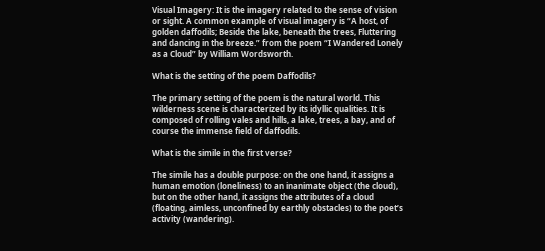Visual Imagery: It is the imagery related to the sense of vision or sight. A common example of visual imagery is “A host, of golden daffodils; Beside the lake, beneath the trees, Fluttering and dancing in the breeze.” from the poem “I Wandered Lonely as a Cloud” by William Wordsworth.

What is the setting of the poem Daffodils?

The primary setting of the poem is the natural world. This wilderness scene is characterized by its idyllic qualities. It is composed of rolling vales and hills, a lake, trees, a bay, and of course the immense field of daffodils.

What is the simile in the first verse?

The simile has a double purpose: on the one hand, it assigns a human emotion (loneliness) to an inanimate object (the cloud), but on the other hand, it assigns the attributes of a cloud (floating, aimless, unconfined by earthly obstacles) to the poet’s activity (wandering).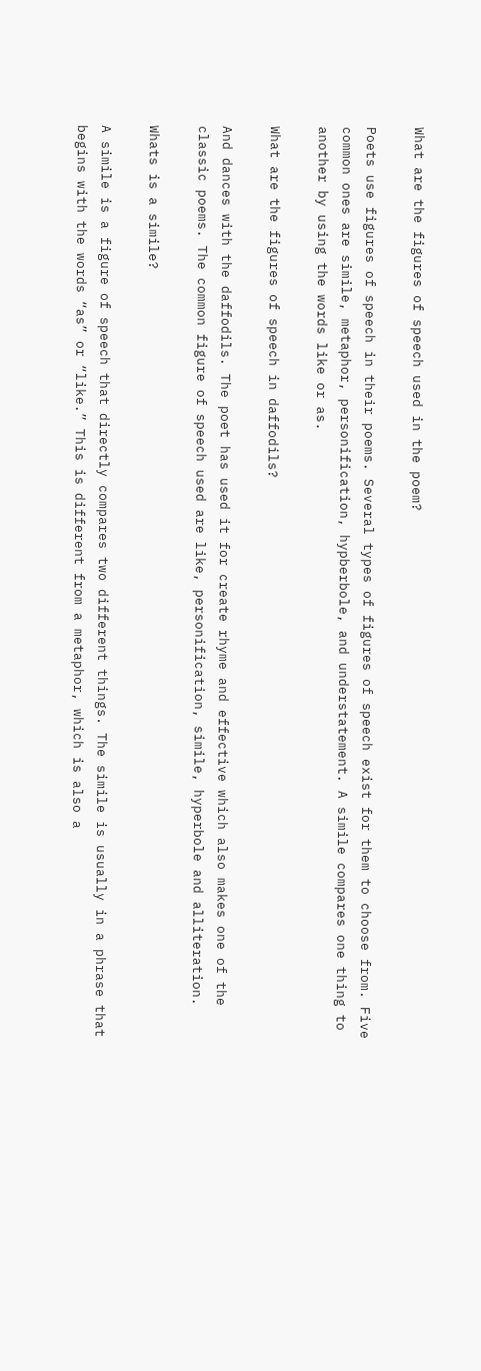What are the figures of speech used in the poem?

Poets use figures of speech in their poems. Several types of figures of speech exist for them to choose from. Five common ones are simile, metaphor, personification, hypberbole, and understatement. A simile compares one thing to another by using the words like or as.

What are the figures of speech in daffodils?

And dances with the daffodils. The poet has used it for create rhyme and effective which also makes one of the classic poems. The common figure of speech used are like, personification, simile, hyperbole and alliteration.

Whats is a simile?

A simile is a figure of speech that directly compares two different things. The simile is usually in a phrase that begins with the words “as” or “like.” This is different from a metaphor, which is also a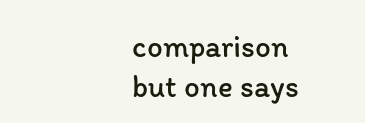comparison but one says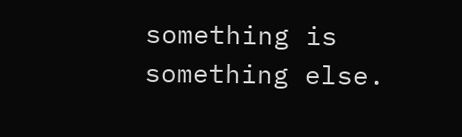something is something else.